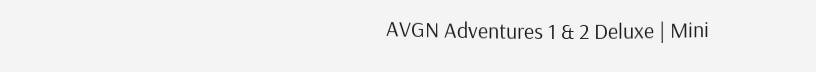AVGN Adventures 1 & 2 Deluxe | Mini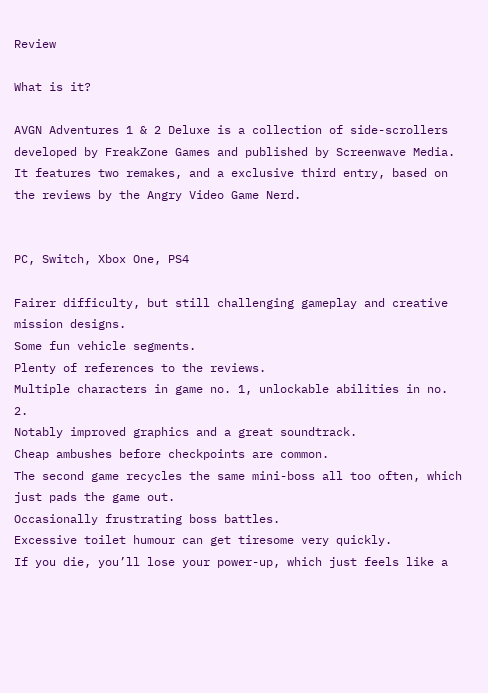Review

What is it?

AVGN Adventures 1 & 2 Deluxe is a collection of side-scrollers developed by FreakZone Games and published by Screenwave Media. It features two remakes, and a exclusive third entry, based on the reviews by the Angry Video Game Nerd.


PC, Switch, Xbox One, PS4

Fairer difficulty, but still challenging gameplay and creative mission designs.
Some fun vehicle segments.
Plenty of references to the reviews.
Multiple characters in game no. 1, unlockable abilities in no. 2.
Notably improved graphics and a great soundtrack.
Cheap ambushes before checkpoints are common.
The second game recycles the same mini-boss all too often, which just pads the game out.
Occasionally frustrating boss battles.
Excessive toilet humour can get tiresome very quickly.
If you die, you’ll lose your power-up, which just feels like a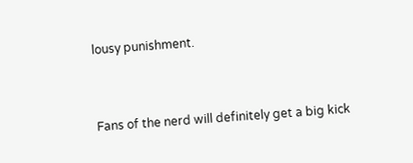lousy punishment.


Fans of the nerd will definitely get a big kick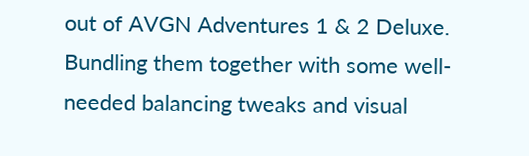out of AVGN Adventures 1 & 2 Deluxe. Bundling them together with some well-needed balancing tweaks and visual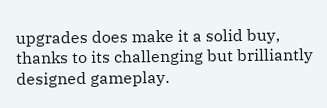upgrades does make it a solid buy, thanks to its challenging but brilliantly designed gameplay.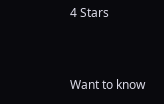4 Stars


Want to know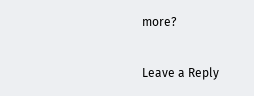more?

Leave a Reply